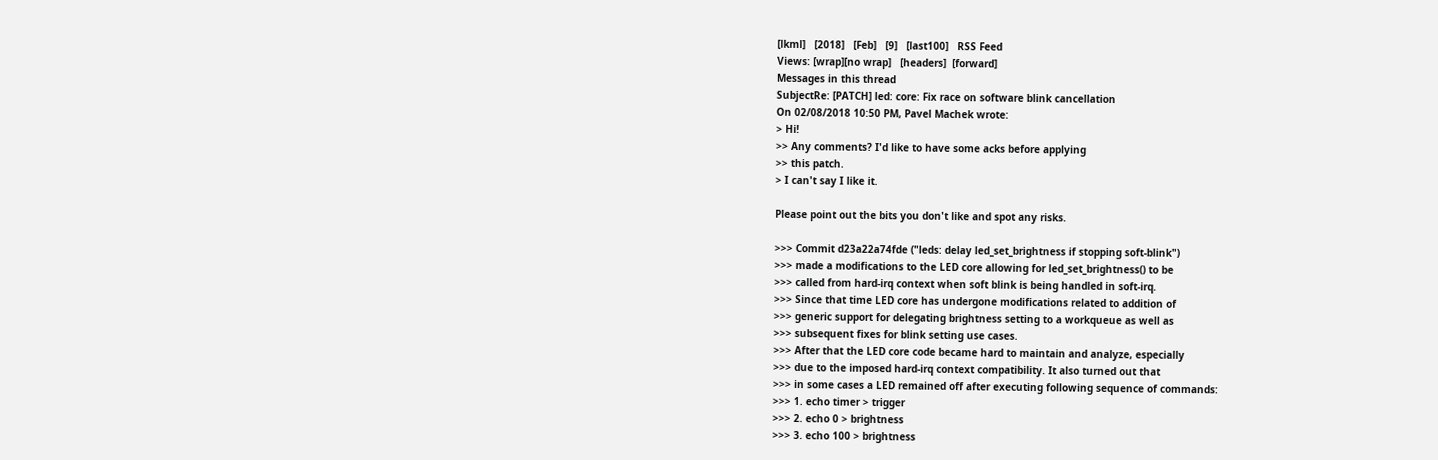[lkml]   [2018]   [Feb]   [9]   [last100]   RSS Feed
Views: [wrap][no wrap]   [headers]  [forward]
Messages in this thread
SubjectRe: [PATCH] led: core: Fix race on software blink cancellation
On 02/08/2018 10:50 PM, Pavel Machek wrote:
> Hi!
>> Any comments? I'd like to have some acks before applying
>> this patch.
> I can't say I like it.

Please point out the bits you don't like and spot any risks.

>>> Commit d23a22a74fde ("leds: delay led_set_brightness if stopping soft-blink")
>>> made a modifications to the LED core allowing for led_set_brightness() to be
>>> called from hard-irq context when soft blink is being handled in soft-irq.
>>> Since that time LED core has undergone modifications related to addition of
>>> generic support for delegating brightness setting to a workqueue as well as
>>> subsequent fixes for blink setting use cases.
>>> After that the LED core code became hard to maintain and analyze, especially
>>> due to the imposed hard-irq context compatibility. It also turned out that
>>> in some cases a LED remained off after executing following sequence of commands:
>>> 1. echo timer > trigger
>>> 2. echo 0 > brightness
>>> 3. echo 100 > brightness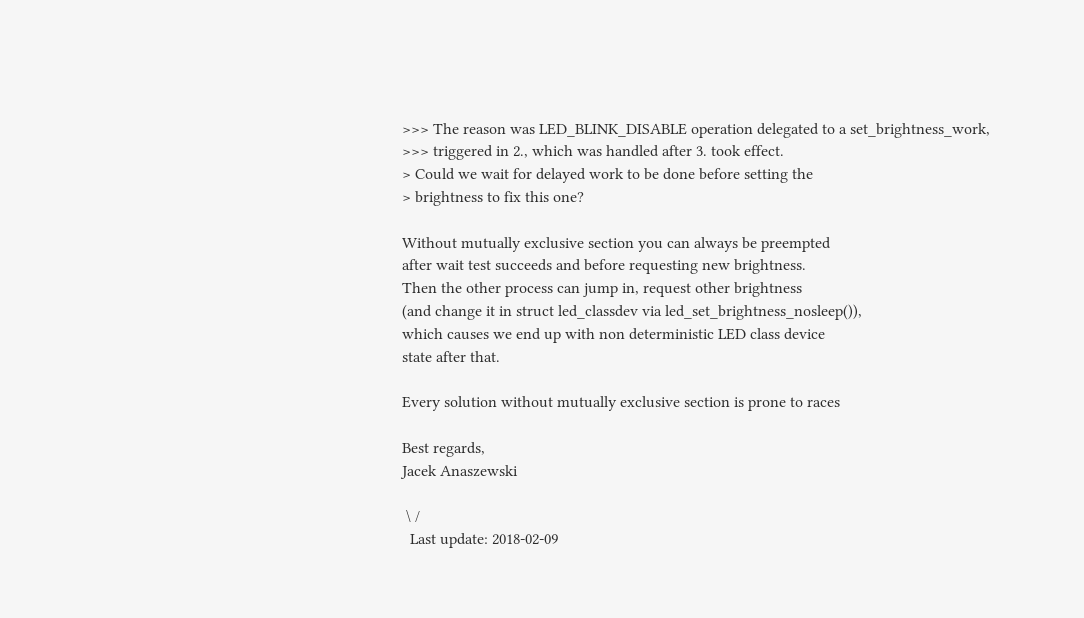>>> The reason was LED_BLINK_DISABLE operation delegated to a set_brightness_work,
>>> triggered in 2., which was handled after 3. took effect.
> Could we wait for delayed work to be done before setting the
> brightness to fix this one?

Without mutually exclusive section you can always be preempted
after wait test succeeds and before requesting new brightness.
Then the other process can jump in, request other brightness
(and change it in struct led_classdev via led_set_brightness_nosleep()),
which causes we end up with non deterministic LED class device
state after that.

Every solution without mutually exclusive section is prone to races

Best regards,
Jacek Anaszewski

 \ /
  Last update: 2018-02-09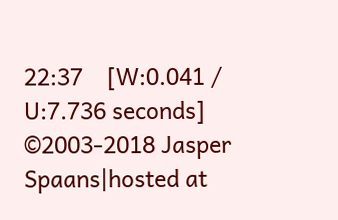22:37    [W:0.041 / U:7.736 seconds]
©2003-2018 Jasper Spaans|hosted at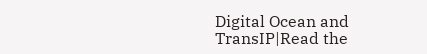Digital Ocean and TransIP|Read the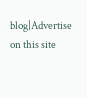blog|Advertise on this site